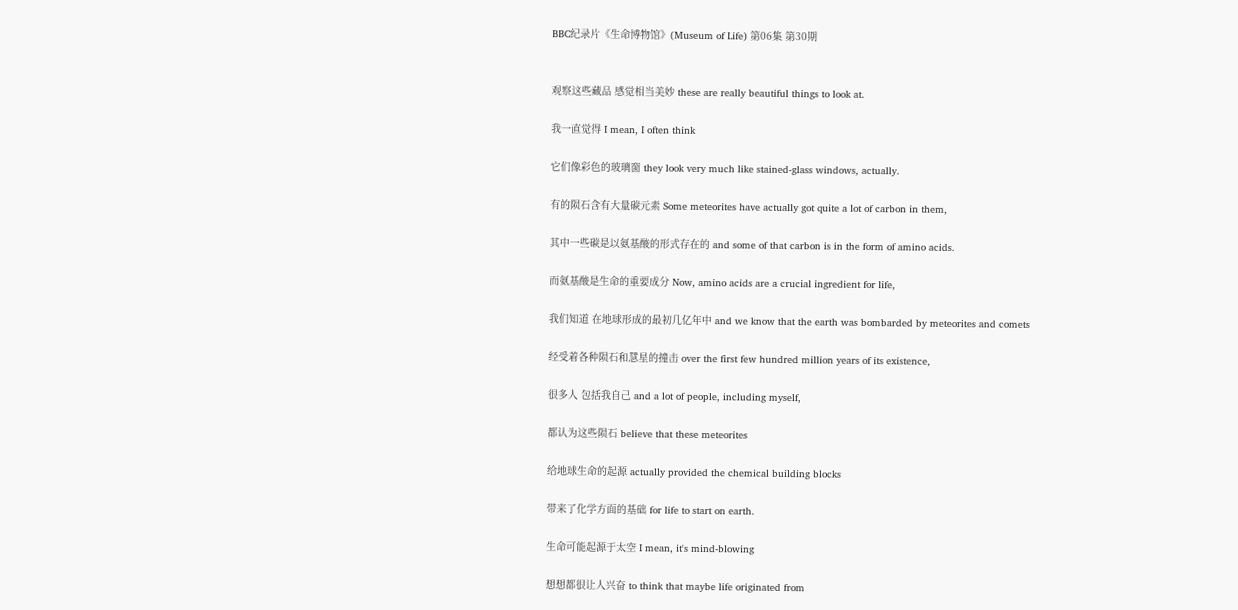BBC纪录片《生命博物馆》(Museum of Life) 第06集 第30期


观察这些藏品 感觉相当美妙 these are really beautiful things to look at.

我一直觉得 I mean, I often think

它们像彩色的玻璃窗 they look very much like stained-glass windows, actually.

有的陨石含有大量碳元素 Some meteorites have actually got quite a lot of carbon in them,

其中一些碳是以氨基酸的形式存在的 and some of that carbon is in the form of amino acids.

而氨基酸是生命的重要成分 Now, amino acids are a crucial ingredient for life,

我们知道 在地球形成的最初几亿年中 and we know that the earth was bombarded by meteorites and comets

经受着各种陨石和慧星的撞击 over the first few hundred million years of its existence,

很多人 包括我自己 and a lot of people, including myself,

都认为这些陨石 believe that these meteorites

给地球生命的起源 actually provided the chemical building blocks

带来了化学方面的基础 for life to start on earth.

生命可能起源于太空 I mean, it's mind-blowing

想想都很让人兴奋 to think that maybe life originated from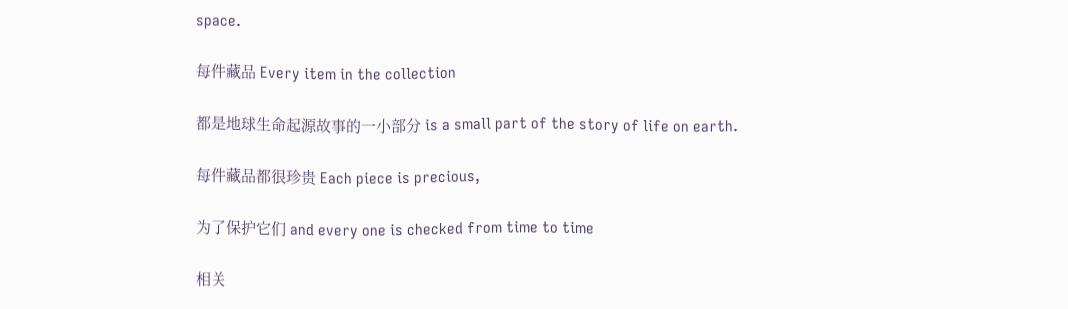space.

每件藏品 Every item in the collection

都是地球生命起源故事的一小部分 is a small part of the story of life on earth.

每件藏品都很珍贵 Each piece is precious,

为了保护它们 and every one is checked from time to time

相关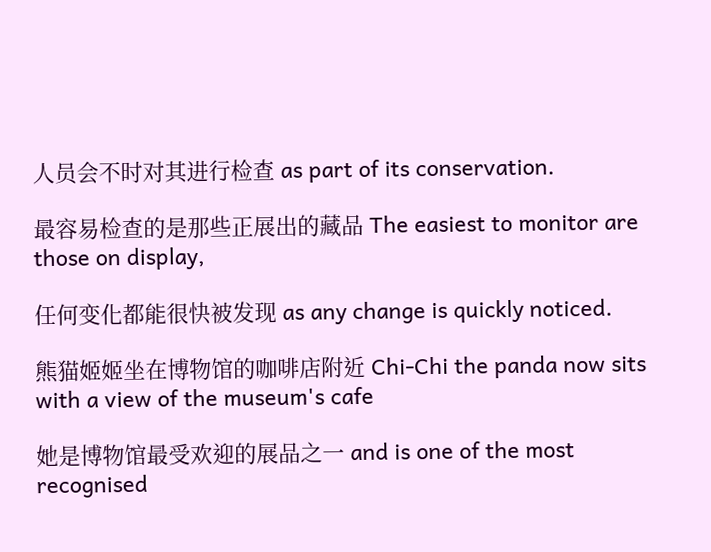人员会不时对其进行检查 as part of its conservation.

最容易检查的是那些正展出的藏品 The easiest to monitor are those on display,

任何变化都能很快被发现 as any change is quickly noticed.

熊猫姬姬坐在博物馆的咖啡店附近 Chi-Chi the panda now sits with a view of the museum's cafe

她是博物馆最受欢迎的展品之一 and is one of the most recognised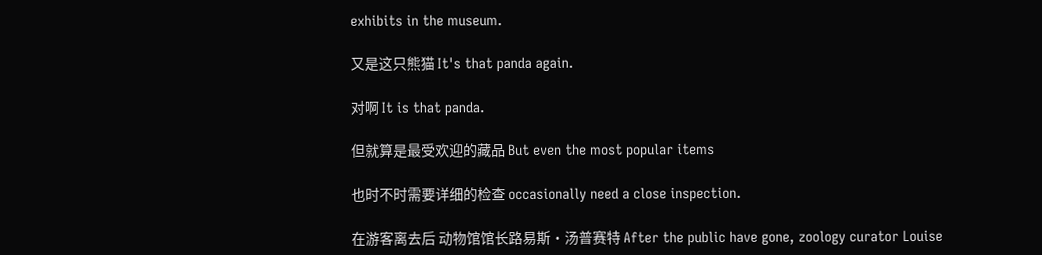exhibits in the museum.

又是这只熊猫 It's that panda again.

对啊 It is that panda.

但就算是最受欢迎的藏品 But even the most popular items

也时不时需要详细的检查 occasionally need a close inspection.

在游客离去后 动物馆馆长路易斯·汤普赛特 After the public have gone, zoology curator Louise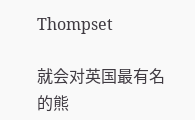Thompset

就会对英国最有名的熊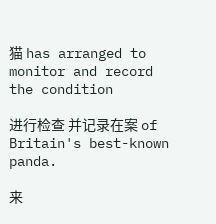猫 has arranged to monitor and record the condition

进行检查 并记录在案 of Britain's best-known panda.

来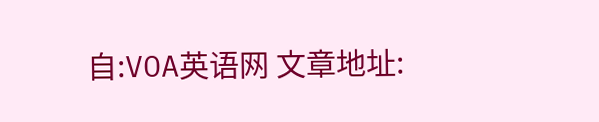自:VOA英语网 文章地址: